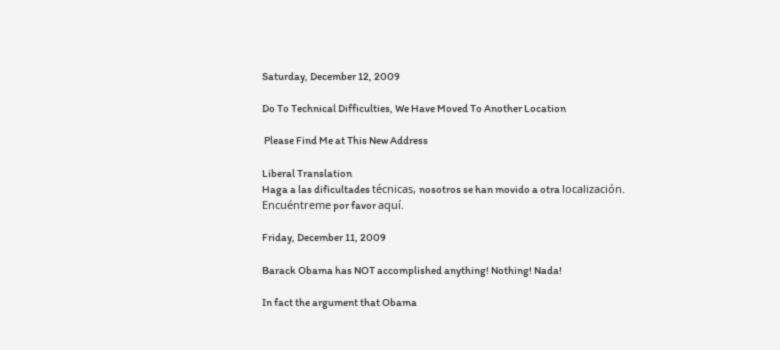Saturday, December 12, 2009

Do To Technical Difficulties, We Have Moved To Another Location

 Please Find Me at This New Address

Liberal Translation
Haga a las dificultades técnicas, nosotros se han movido a otra localización. Encuéntreme por favor aquí.

Friday, December 11, 2009

Barack Obama has NOT accomplished anything! Nothing! Nada!

In fact the argument that Obama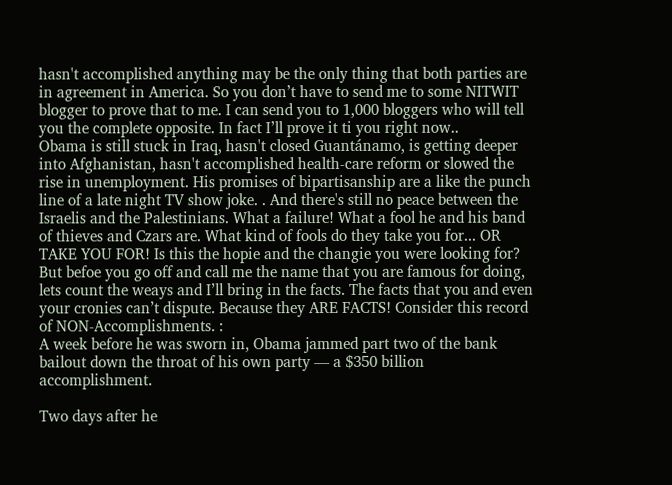hasn't accomplished anything may be the only thing that both parties are in agreement in America. So you don’t have to send me to some NITWIT blogger to prove that to me. I can send you to 1,000 bloggers who will tell you the complete opposite. In fact I’ll prove it ti you right now..
Obama is still stuck in Iraq, hasn't closed Guantánamo, is getting deeper into Afghanistan, hasn't accomplished health-care reform or slowed the rise in unemployment. His promises of bipartisanship are a like the punch line of a late night TV show joke. . And there's still no peace between the Israelis and the Palestinians. What a failure! What a fool he and his band of thieves and Czars are. What kind of fools do they take you for... OR TAKE YOU FOR! Is this the hopie and the changie you were looking for?
But befoe you go off and call me the name that you are famous for doing, lets count the weays and I’ll bring in the facts. The facts that you and even your cronies can’t dispute. Because they ARE FACTS! Consider this record of NON-Accomplishments. :
A week before he was sworn in, Obama jammed part two of the bank bailout down the throat of his own party — a $350 billion accomplishment.

Two days after he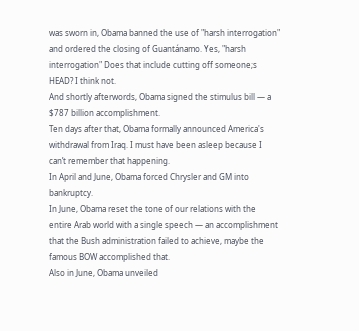was sworn in, Obama banned the use of "harsh interrogation" and ordered the closing of Guantánamo. Yes, "harsh interrogation" Does that include cutting off someone;s HEAD? I think not.
And shortly afterwords, Obama signed the stimulus bill — a $787 billion accomplishment.
Ten days after that, Obama formally announced America's withdrawal from Iraq. I must have been asleep because I can’t remember that happening.
In April and June, Obama forced Chrysler and GM into bankruptcy.
In June, Obama reset the tone of our relations with the entire Arab world with a single speech — an accomplishment that the Bush administration failed to achieve, maybe the famous BOW accomplished that.
Also in June, Obama unveiled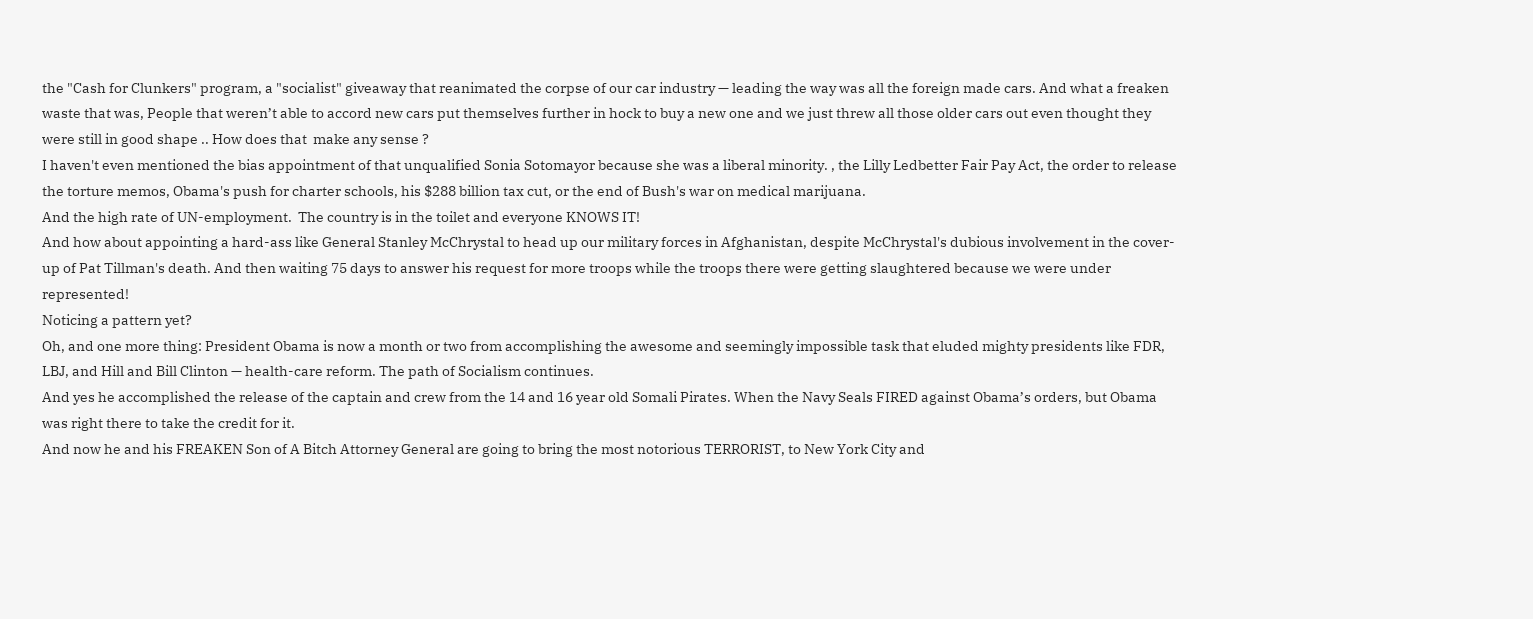the "Cash for Clunkers" program, a "socialist" giveaway that reanimated the corpse of our car industry — leading the way was all the foreign made cars. And what a freaken waste that was, People that weren’t able to accord new cars put themselves further in hock to buy a new one and we just threw all those older cars out even thought they were still in good shape .. How does that  make any sense ?
I haven't even mentioned the bias appointment of that unqualified Sonia Sotomayor because she was a liberal minority. , the Lilly Ledbetter Fair Pay Act, the order to release the torture memos, Obama's push for charter schools, his $288 billion tax cut, or the end of Bush's war on medical marijuana.
And the high rate of UN-employment.  The country is in the toilet and everyone KNOWS IT!
And how about appointing a hard-ass like General Stanley McChrystal to head up our military forces in Afghanistan, despite McChrystal's dubious involvement in the cover-up of Pat Tillman's death. And then waiting 75 days to answer his request for more troops while the troops there were getting slaughtered because we were under represented!
Noticing a pattern yet?
Oh, and one more thing: President Obama is now a month or two from accomplishing the awesome and seemingly impossible task that eluded mighty presidents like FDR, LBJ, and Hill and Bill Clinton — health-care reform. The path of Socialism continues.
And yes he accomplished the release of the captain and crew from the 14 and 16 year old Somali Pirates. When the Navy Seals FIRED against Obama’s orders, but Obama was right there to take the credit for it.
And now he and his FREAKEN Son of A Bitch Attorney General are going to bring the most notorious TERRORIST, to New York City and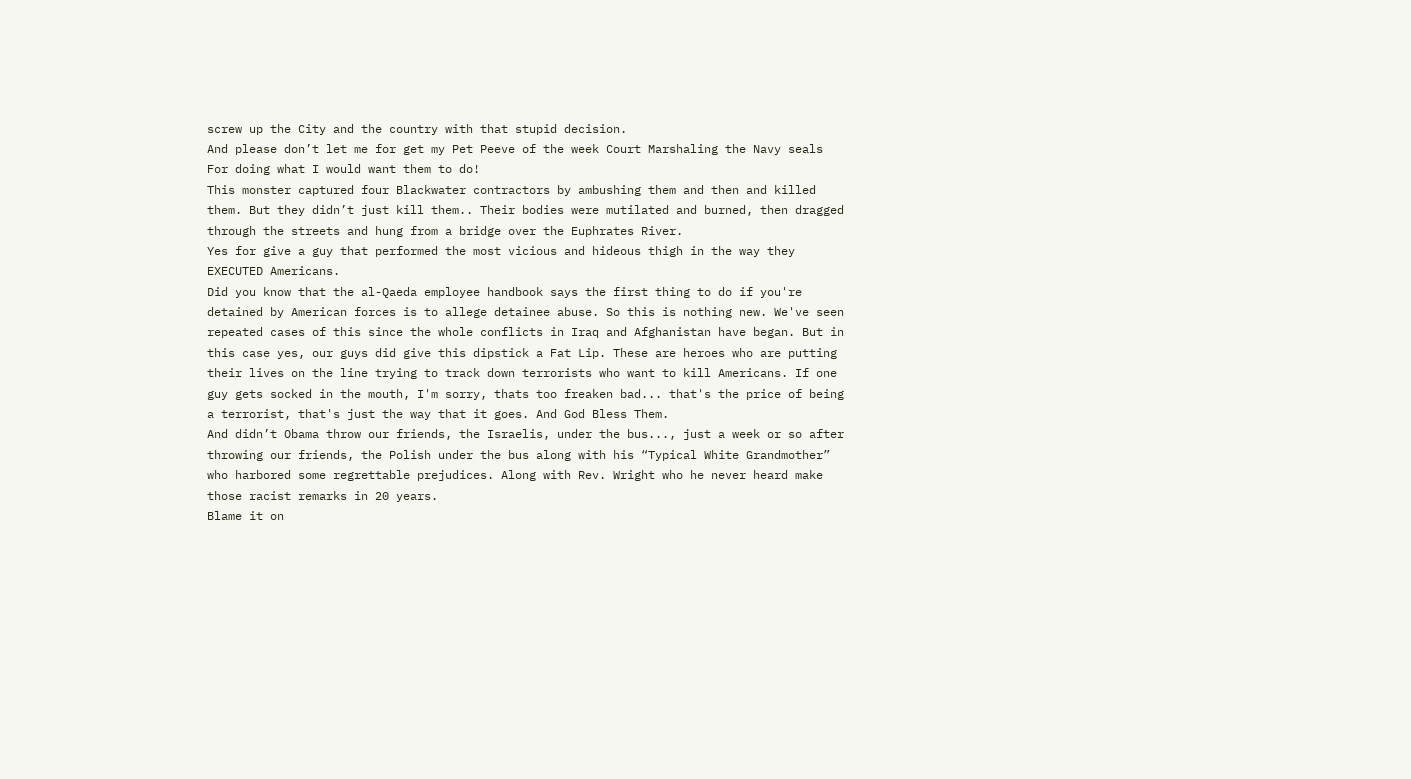screw up the City and the country with that stupid decision.
And please don’t let me for get my Pet Peeve of the week Court Marshaling the Navy seals For doing what I would want them to do!
This monster captured four Blackwater contractors by ambushing them and then and killed them. But they didn’t just kill them.. Their bodies were mutilated and burned, then dragged through the streets and hung from a bridge over the Euphrates River.
Yes for give a guy that performed the most vicious and hideous thigh in the way they EXECUTED Americans.
Did you know that the al-Qaeda employee handbook says the first thing to do if you're detained by American forces is to allege detainee abuse. So this is nothing new. We've seen repeated cases of this since the whole conflicts in Iraq and Afghanistan have began. But in this case yes, our guys did give this dipstick a Fat Lip. These are heroes who are putting their lives on the line trying to track down terrorists who want to kill Americans. If one guy gets socked in the mouth, I'm sorry, thats too freaken bad... that's the price of being a terrorist, that's just the way that it goes. And God Bless Them.
And didn’t Obama throw our friends, the Israelis, under the bus..., just a week or so after throwing our friends, the Polish under the bus along with his “Typical White Grandmother” who harbored some regrettable prejudices. Along with Rev. Wright who he never heard make those racist remarks in 20 years.
Blame it on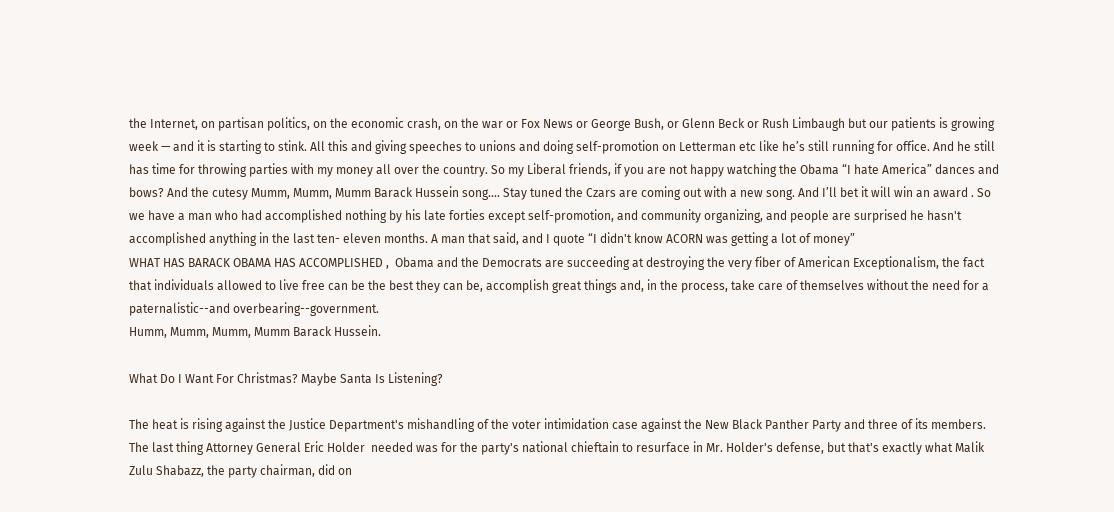the Internet, on partisan politics, on the economic crash, on the war or Fox News or George Bush, or Glenn Beck or Rush Limbaugh but our patients is growing week — and it is starting to stink. All this and giving speeches to unions and doing self-promotion on Letterman etc like he’s still running for office. And he still has time for throwing parties with my money all over the country. So my Liberal friends, if you are not happy watching the Obama “I hate America” dances and bows? And the cutesy Mumm, Mumm, Mumm Barack Hussein song.... Stay tuned the Czars are coming out with a new song. And I’ll bet it will win an award . So we have a man who had accomplished nothing by his late forties except self-promotion, and community organizing, and people are surprised he hasn't accomplished anything in the last ten- eleven months. A man that said, and I quote “I didn't know ACORN was getting a lot of money”
WHAT HAS BARACK OBAMA HAS ACCOMPLISHED ,  Obama and the Democrats are succeeding at destroying the very fiber of American Exceptionalism, the fact that individuals allowed to live free can be the best they can be, accomplish great things and, in the process, take care of themselves without the need for a paternalistic--and overbearing--government.
Humm, Mumm, Mumm, Mumm Barack Hussein.

What Do I Want For Christmas? Maybe Santa Is Listening?

The heat is rising against the Justice Department's mishandling of the voter intimidation case against the New Black Panther Party and three of its members. The last thing Attorney General Eric Holder  needed was for the party's national chieftain to resurface in Mr. Holder's defense, but that's exactly what Malik Zulu Shabazz, the party chairman, did on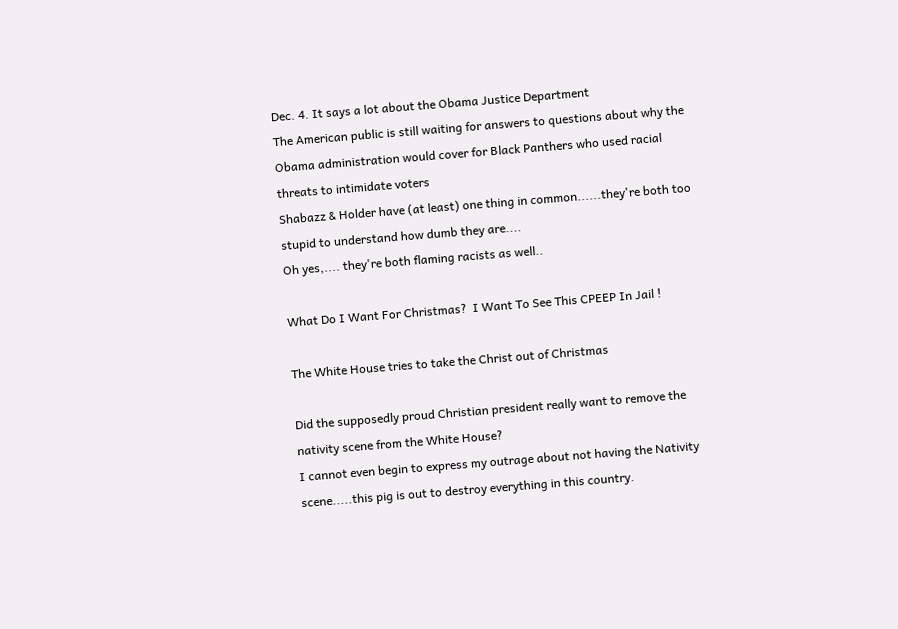Dec. 4. It says a lot about the Obama Justice Department
The American public is still waiting for answers to questions about why the Obama administration would cover for Black Panthers who used racial threats to intimidate voters
Shabazz & Holder have (at least) one thing in common......they're both too stupid to understand how dumb they are....
Oh yes,.... they're both flaming racists as well..

What Do I Want For Christmas?  I Want To See This CPEEP In Jail !

The White House tries to take the Christ out of Christmas

Did the supposedly proud Christian president really want to remove the nativity scene from the White House?
I cannot even begin to express my outrage about not having the Nativity scene.....this pig is out to destroy everything in this country.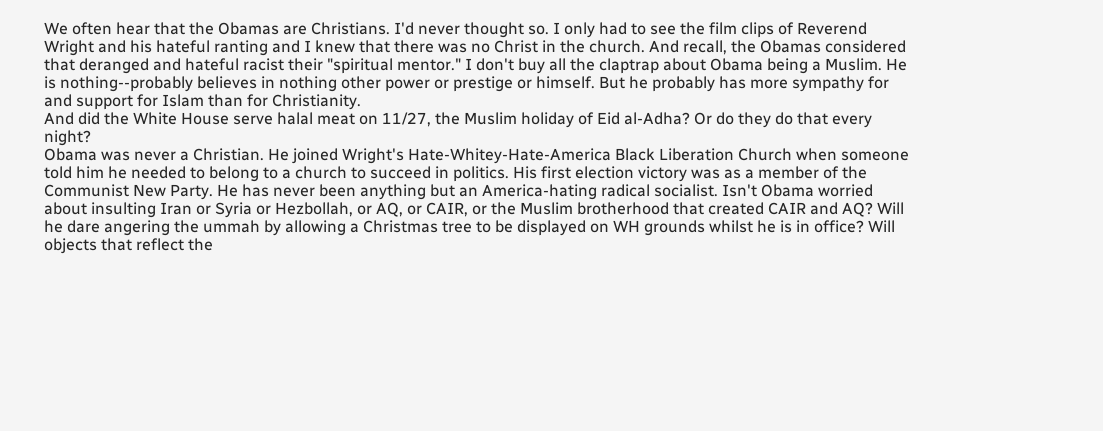We often hear that the Obamas are Christians. I'd never thought so. I only had to see the film clips of Reverend Wright and his hateful ranting and I knew that there was no Christ in the church. And recall, the Obamas considered that deranged and hateful racist their "spiritual mentor." I don't buy all the claptrap about Obama being a Muslim. He is nothing--probably believes in nothing other power or prestige or himself. But he probably has more sympathy for and support for Islam than for Christianity.
And did the White House serve halal meat on 11/27, the Muslim holiday of Eid al-Adha? Or do they do that every night?
Obama was never a Christian. He joined Wright's Hate-Whitey-Hate-America Black Liberation Church when someone told him he needed to belong to a church to succeed in politics. His first election victory was as a member of the Communist New Party. He has never been anything but an America-hating radical socialist. Isn't Obama worried about insulting Iran or Syria or Hezbollah, or AQ, or CAIR, or the Muslim brotherhood that created CAIR and AQ? Will he dare angering the ummah by allowing a Christmas tree to be displayed on WH grounds whilst he is in office? Will objects that reflect the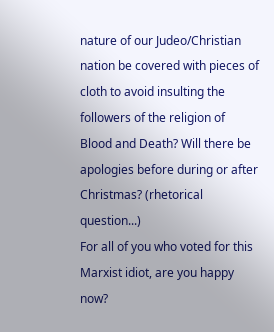nature of our Judeo/Christian nation be covered with pieces of cloth to avoid insulting the followers of the religion of Blood and Death? Will there be apologies before during or after Christmas? (rhetorical question...)
For all of you who voted for this Marxist idiot, are you happy now?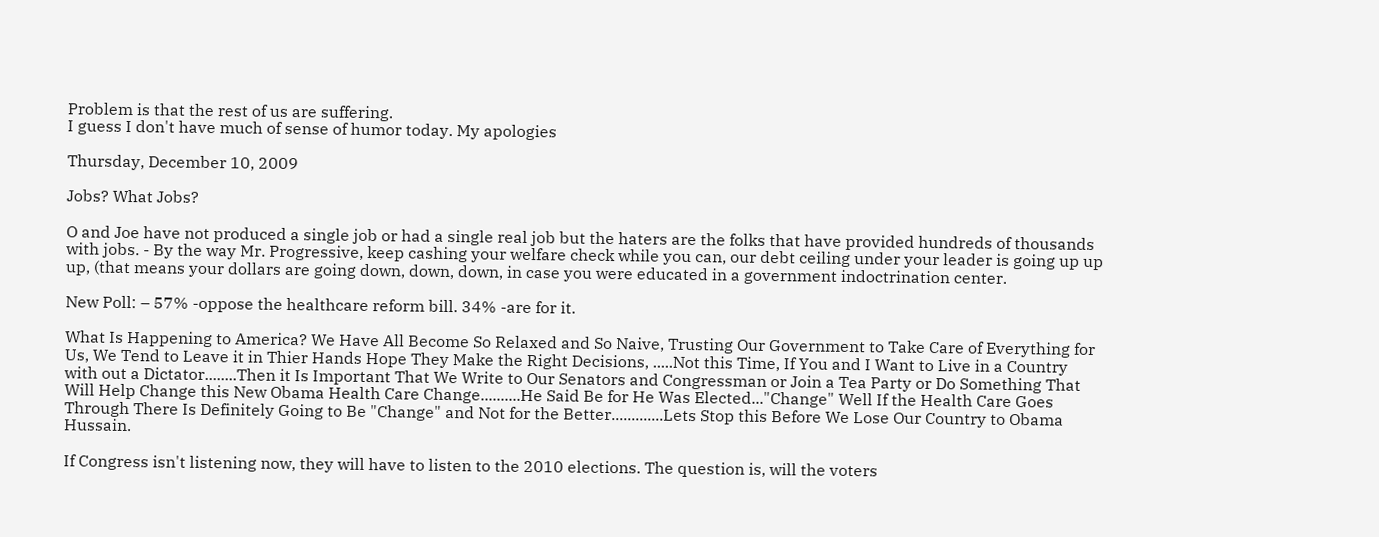Problem is that the rest of us are suffering.
I guess I don't have much of sense of humor today. My apologies

Thursday, December 10, 2009

Jobs? What Jobs?

O and Joe have not produced a single job or had a single real job but the haters are the folks that have provided hundreds of thousands with jobs. - By the way Mr. Progressive, keep cashing your welfare check while you can, our debt ceiling under your leader is going up up up, (that means your dollars are going down, down, down, in case you were educated in a government indoctrination center.

New Poll: – 57% -oppose the healthcare reform bill. 34% -are for it.

What Is Happening to America? We Have All Become So Relaxed and So Naive, Trusting Our Government to Take Care of Everything for Us, We Tend to Leave it in Thier Hands Hope They Make the Right Decisions, .....Not this Time, If You and I Want to Live in a Country with out a Dictator........Then it Is Important That We Write to Our Senators and Congressman or Join a Tea Party or Do Something That Will Help Change this New Obama Health Care Change..........He Said Be for He Was Elected..."Change" Well If the Health Care Goes Through There Is Definitely Going to Be "Change" and Not for the Better.............Lets Stop this Before We Lose Our Country to Obama Hussain.

If Congress isn't listening now, they will have to listen to the 2010 elections. The question is, will the voters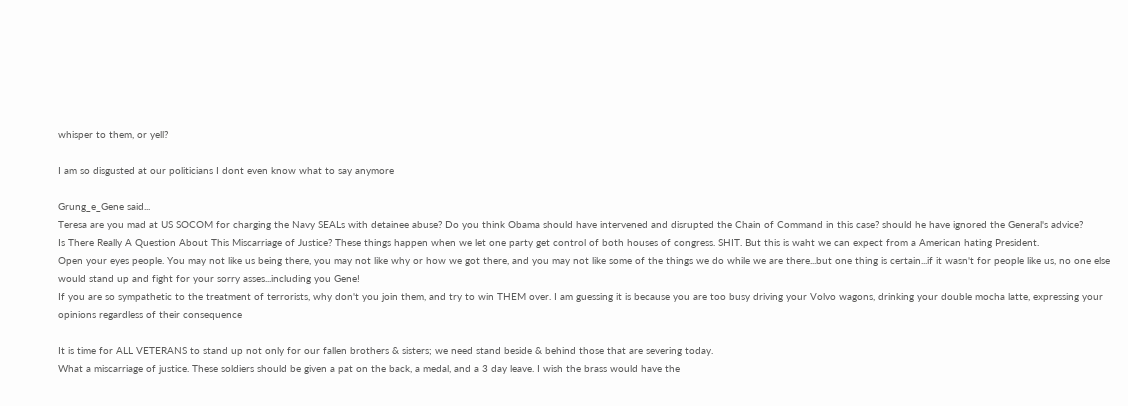whisper to them, or yell?

I am so disgusted at our politicians I dont even know what to say anymore

Grung_e_Gene said...
Teresa are you mad at US SOCOM for charging the Navy SEALs with detainee abuse? Do you think Obama should have intervened and disrupted the Chain of Command in this case? should he have ignored the General's advice?
Is There Really A Question About This Miscarriage of Justice? These things happen when we let one party get control of both houses of congress. SHIT. But this is waht we can expect from a American hating President.
Open your eyes people. You may not like us being there, you may not like why or how we got there, and you may not like some of the things we do while we are there...but one thing is certain...if it wasn't for people like us, no one else would stand up and fight for your sorry asses...including you Gene!
If you are so sympathetic to the treatment of terrorists, why don't you join them, and try to win THEM over. I am guessing it is because you are too busy driving your Volvo wagons, drinking your double mocha latte, expressing your opinions regardless of their consequence

It is time for ALL VETERANS to stand up not only for our fallen brothers & sisters; we need stand beside & behind those that are severing today.
What a miscarriage of justice. These soldiers should be given a pat on the back, a medal, and a 3 day leave. I wish the brass would have the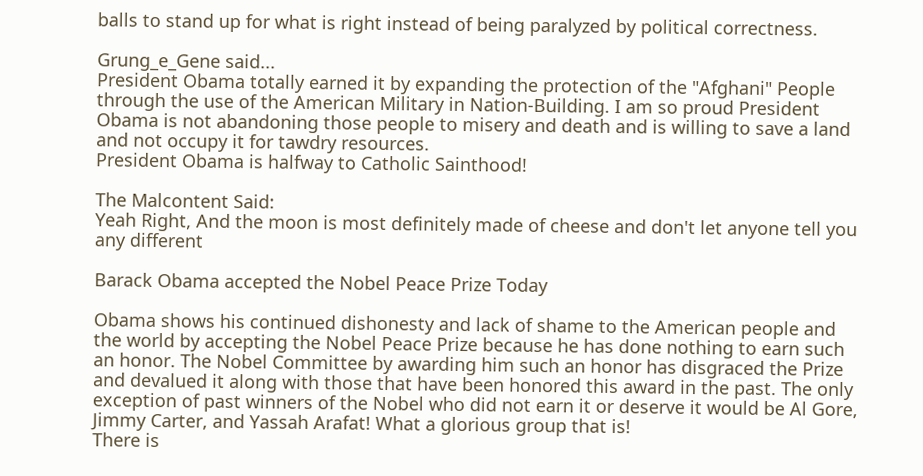balls to stand up for what is right instead of being paralyzed by political correctness.

Grung_e_Gene said...
President Obama totally earned it by expanding the protection of the "Afghani" People through the use of the American Military in Nation-Building. I am so proud President Obama is not abandoning those people to misery and death and is willing to save a land and not occupy it for tawdry resources.
President Obama is halfway to Catholic Sainthood!

The Malcontent Said:
Yeah Right, And the moon is most definitely made of cheese and don't let anyone tell you any different

Barack Obama accepted the Nobel Peace Prize Today

Obama shows his continued dishonesty and lack of shame to the American people and the world by accepting the Nobel Peace Prize because he has done nothing to earn such an honor. The Nobel Committee by awarding him such an honor has disgraced the Prize and devalued it along with those that have been honored this award in the past. The only exception of past winners of the Nobel who did not earn it or deserve it would be Al Gore, Jimmy Carter, and Yassah Arafat! What a glorious group that is!
There is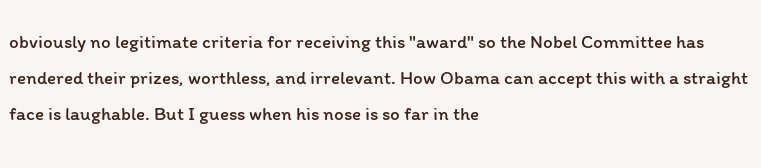obviously no legitimate criteria for receiving this "award" so the Nobel Committee has rendered their prizes, worthless, and irrelevant. How Obama can accept this with a straight face is laughable. But I guess when his nose is so far in the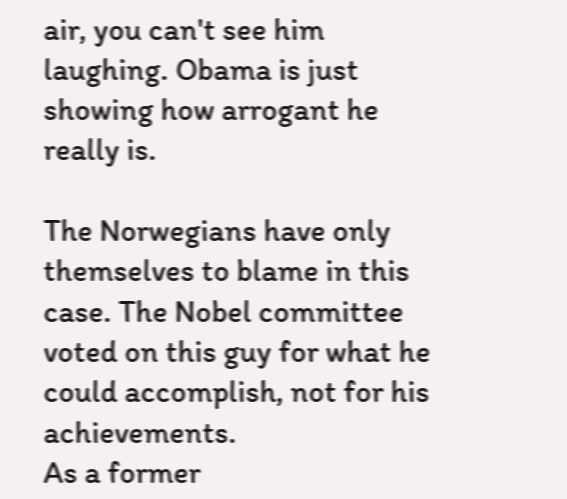air, you can't see him laughing. Obama is just showing how arrogant he really is.

The Norwegians have only themselves to blame in this case. The Nobel committee voted on this guy for what he could accomplish, not for his achievements.
As a former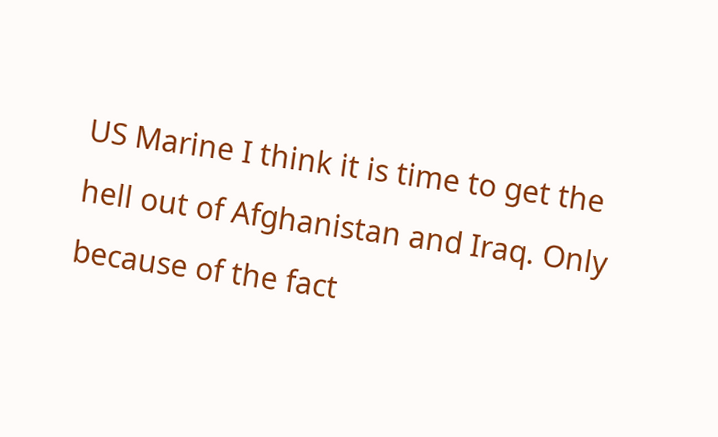US Marine I think it is time to get the hell out of Afghanistan and Iraq. Only because of the fact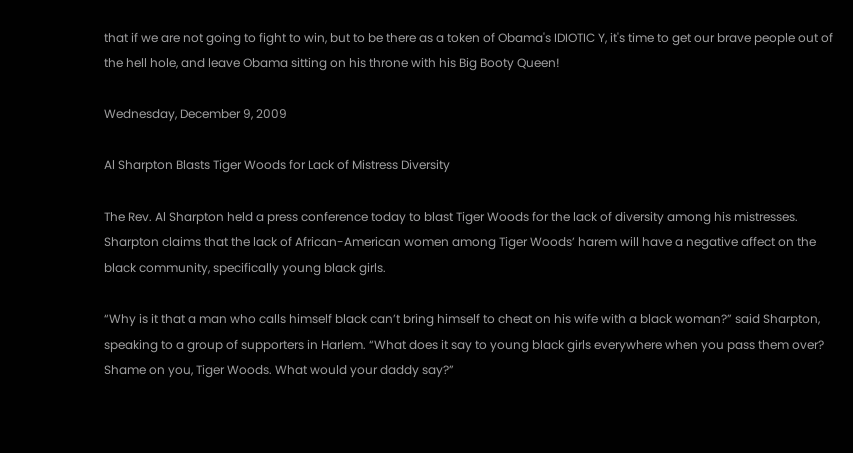that if we are not going to fight to win, but to be there as a token of Obama's IDIOTIC Y, it's time to get our brave people out of the hell hole, and leave Obama sitting on his throne with his Big Booty Queen!

Wednesday, December 9, 2009

Al Sharpton Blasts Tiger Woods for Lack of Mistress Diversity

The Rev. Al Sharpton held a press conference today to blast Tiger Woods for the lack of diversity among his mistresses. Sharpton claims that the lack of African-American women among Tiger Woods’ harem will have a negative affect on the black community, specifically young black girls.

“Why is it that a man who calls himself black can’t bring himself to cheat on his wife with a black woman?” said Sharpton, speaking to a group of supporters in Harlem. “What does it say to young black girls everywhere when you pass them over? Shame on you, Tiger Woods. What would your daddy say?”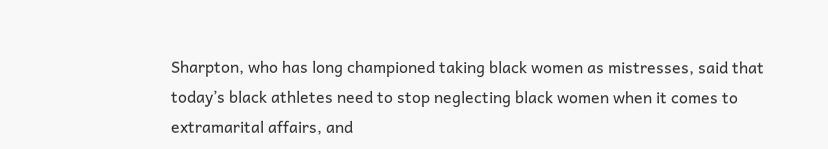Sharpton, who has long championed taking black women as mistresses, said that today’s black athletes need to stop neglecting black women when it comes to extramarital affairs, and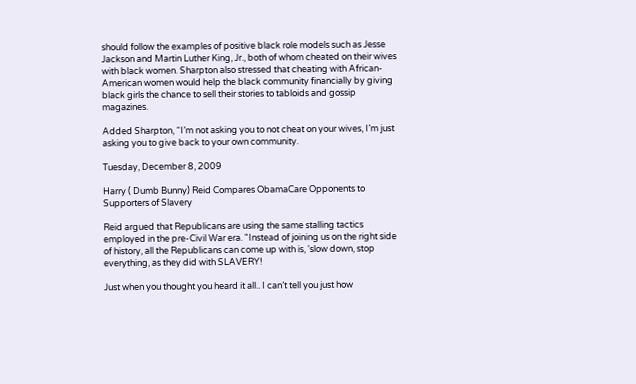should follow the examples of positive black role models such as Jesse Jackson and Martin Luther King, Jr., both of whom cheated on their wives with black women. Sharpton also stressed that cheating with African-American women would help the black community financially by giving black girls the chance to sell their stories to tabloids and gossip magazines.

Added Sharpton, “I’m not asking you to not cheat on your wives, I’m just asking you to give back to your own community.

Tuesday, December 8, 2009

Harry ( Dumb Bunny) Reid Compares ObamaCare Opponents to Supporters of Slavery

Reid argued that Republicans are using the same stalling tactics employed in the pre-Civil War era. "Instead of joining us on the right side of history, all the Republicans can come up with is, 'slow down, stop everything, as they did with SLAVERY!

Just when you thought you heard it all.. I can’t tell you just how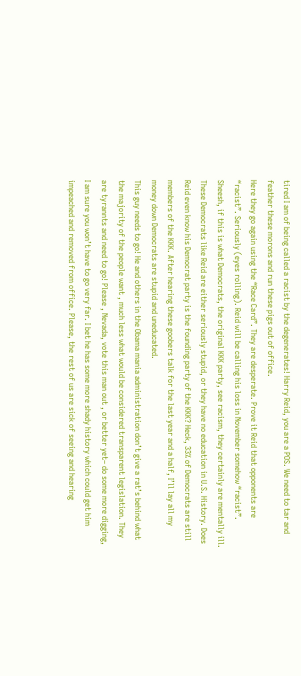tired I am of being called a racist by the degenerates! Harry Reid, you are a POS. We need to tar and feather these morons and run these pigs out of office.
Here they go again using the “Race Card”. They are desperate. Prove it Reid that opponents are “racist”. Seriously (eyes rolling). Reid will be calling his loss in November somehow “racist”. Sheesh, if this is what Democrats, the original KKK party, see racism, they certainly are mentally ill.
These Democrats like Reid are either seriously stupid, or they have no education in U.S. History. Does Reid even know his Democrat party is the founding party of the KKK? Heck, 33% of Democrats are still members of the KKK. After hearing these goobers talk for the last year and a half, I’ll lay all my money down Democrats are stupid and uneducated.
This guy needs to go! He and others in the Obama mania administration don’t give a rat’s behind what the majority of the people want , much less what would be considered transparent legislation. They are tyrannts and need to go! Please , Nevada, vote this man out , or better yet– do some more digging, I am sure you won’t have to go very far. I bet he has some more shady history which could get him impeached and removed from office. Please, the rest of us are sick of seeing and hearing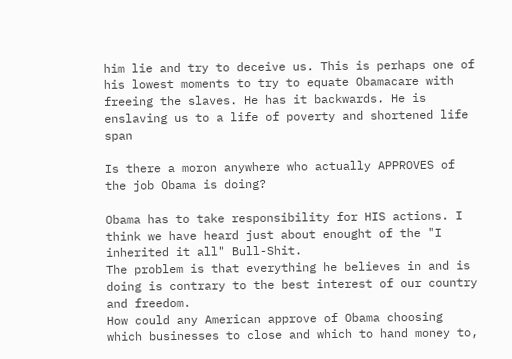him lie and try to deceive us. This is perhaps one of his lowest moments to try to equate Obamacare with freeing the slaves. He has it backwards. He is enslaving us to a life of poverty and shortened life span

Is there a moron anywhere who actually APPROVES of the job Obama is doing?

Obama has to take responsibility for HIS actions. I think we have heard just about enought of the "I inherited it all" Bull-Shit.
The problem is that everything he believes in and is doing is contrary to the best interest of our country and freedom.
How could any American approve of Obama choosing which businesses to close and which to hand money to,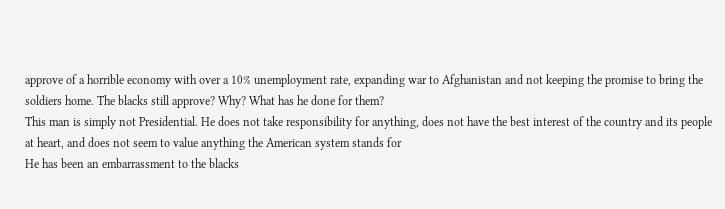approve of a horrible economy with over a 10% unemployment rate, expanding war to Afghanistan and not keeping the promise to bring the soldiers home. The blacks still approve? Why? What has he done for them?
This man is simply not Presidential. He does not take responsibility for anything, does not have the best interest of the country and its people at heart, and does not seem to value anything the American system stands for
He has been an embarrassment to the blacks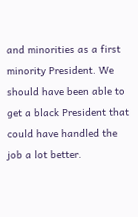and minorities as a first minority President. We should have been able to get a black President that could have handled the job a lot better.